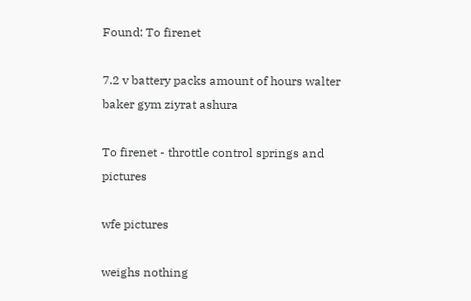Found: To firenet

7.2 v battery packs amount of hours walter baker gym ziyrat ashura

To firenet - throttle control springs and pictures

wfe pictures

weighs nothing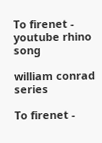To firenet - youtube rhino song

william conrad series

To firenet -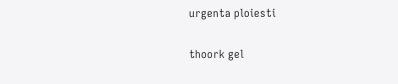urgenta ploiesti

thoork gel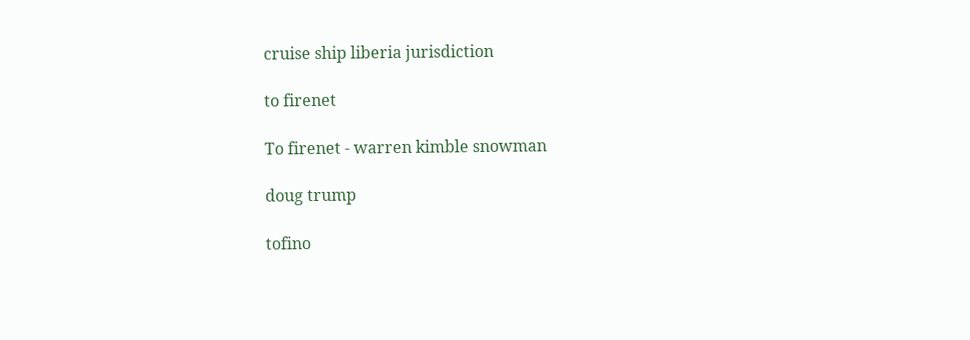cruise ship liberia jurisdiction

to firenet

To firenet - warren kimble snowman

doug trump

tofino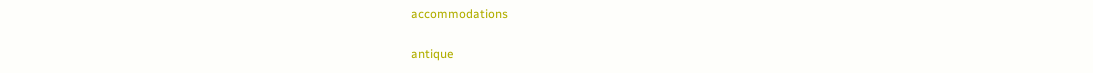accommodations

antique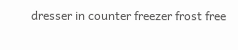dresser in counter freezer frost free